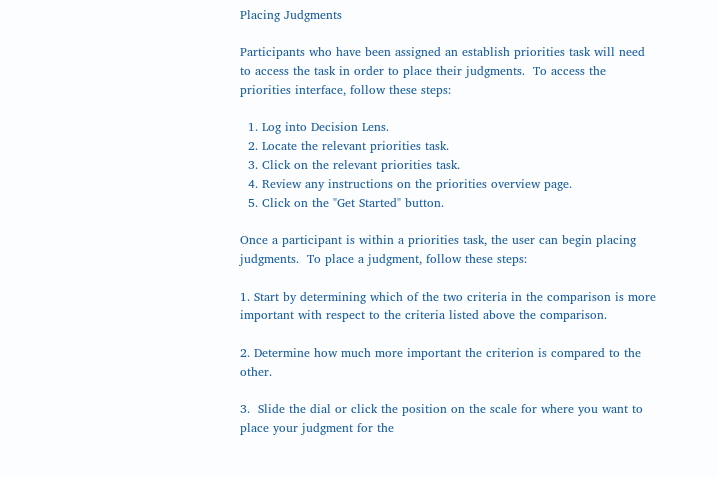Placing Judgments

Participants who have been assigned an establish priorities task will need to access the task in order to place their judgments.  To access the priorities interface, follow these steps:

  1. Log into Decision Lens.
  2. Locate the relevant priorities task.
  3. Click on the relevant priorities task.
  4. Review any instructions on the priorities overview page.
  5. Click on the "Get Started" button.

Once a participant is within a priorities task, the user can begin placing judgments.  To place a judgment, follow these steps:

1. Start by determining which of the two criteria in the comparison is more important with respect to the criteria listed above the comparison.

2. Determine how much more important the criterion is compared to the other.

3.  Slide the dial or click the position on the scale for where you want to place your judgment for the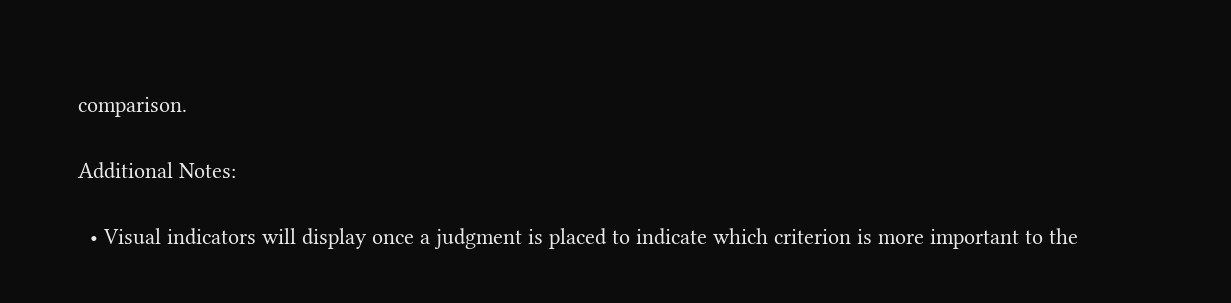comparison.

Additional Notes:

  • Visual indicators will display once a judgment is placed to indicate which criterion is more important to the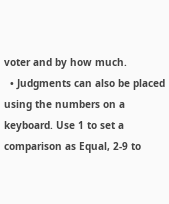voter and by how much.
  • Judgments can also be placed using the numbers on a keyboard. Use 1 to set a comparison as Equal, 2-9 to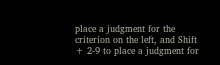place a judgment for the criterion on the left, and Shift + 2-9 to place a judgment for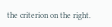the criterion on the right.